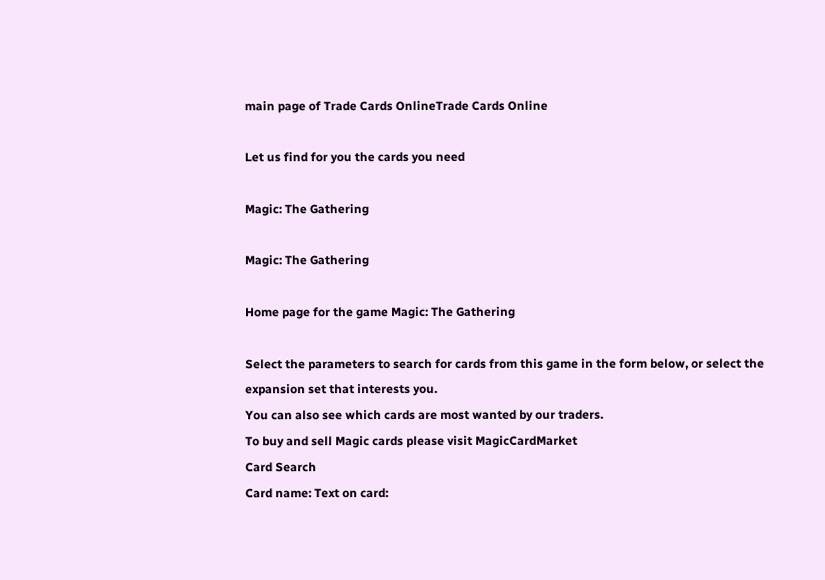main page of Trade Cards OnlineTrade Cards Online

Let us find for you the cards you need

Magic: The Gathering

Magic: The Gathering

Home page for the game Magic: The Gathering

Select the parameters to search for cards from this game in the form below, or select the expansion set that interests you.
You can also see which cards are most wanted by our traders.
To buy and sell Magic cards please visit MagicCardMarket
Card Search
Card name: Text on card: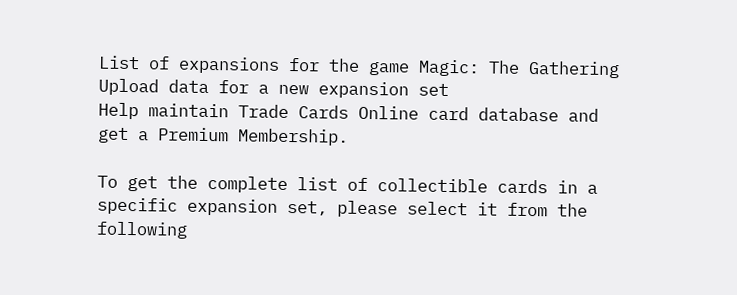List of expansions for the game Magic: The Gathering
Upload data for a new expansion set
Help maintain Trade Cards Online card database and get a Premium Membership.

To get the complete list of collectible cards in a specific expansion set, please select it from the following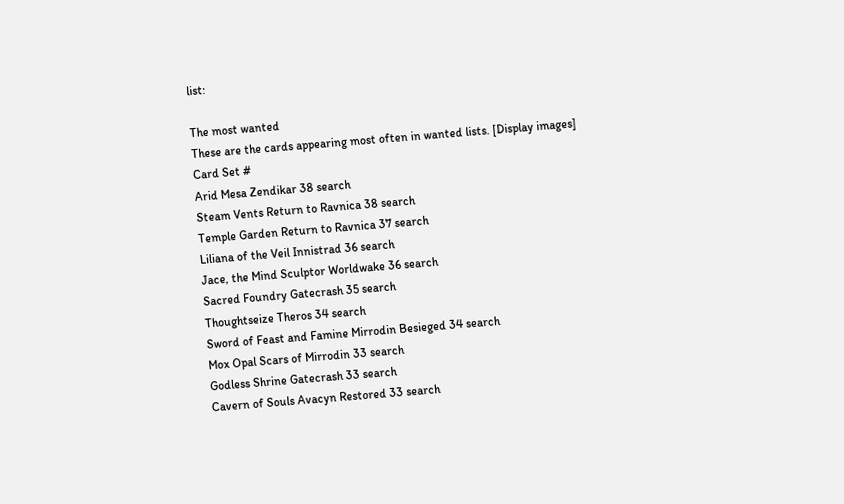list:

The most wanted
These are the cards appearing most often in wanted lists. [Display images]
Card Set #
Arid Mesa Zendikar 38 search
Steam Vents Return to Ravnica 38 search
Temple Garden Return to Ravnica 37 search
Liliana of the Veil Innistrad 36 search
Jace, the Mind Sculptor Worldwake 36 search
Sacred Foundry Gatecrash 35 search
Thoughtseize Theros 34 search
Sword of Feast and Famine Mirrodin Besieged 34 search
Mox Opal Scars of Mirrodin 33 search
Godless Shrine Gatecrash 33 search
Cavern of Souls Avacyn Restored 33 search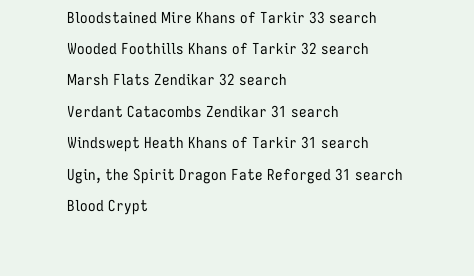Bloodstained Mire Khans of Tarkir 33 search
Wooded Foothills Khans of Tarkir 32 search
Marsh Flats Zendikar 32 search
Verdant Catacombs Zendikar 31 search
Windswept Heath Khans of Tarkir 31 search
Ugin, the Spirit Dragon Fate Reforged 31 search
Blood Crypt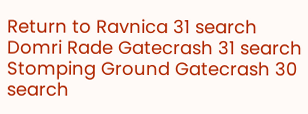Return to Ravnica 31 search
Domri Rade Gatecrash 31 search
Stomping Ground Gatecrash 30 search